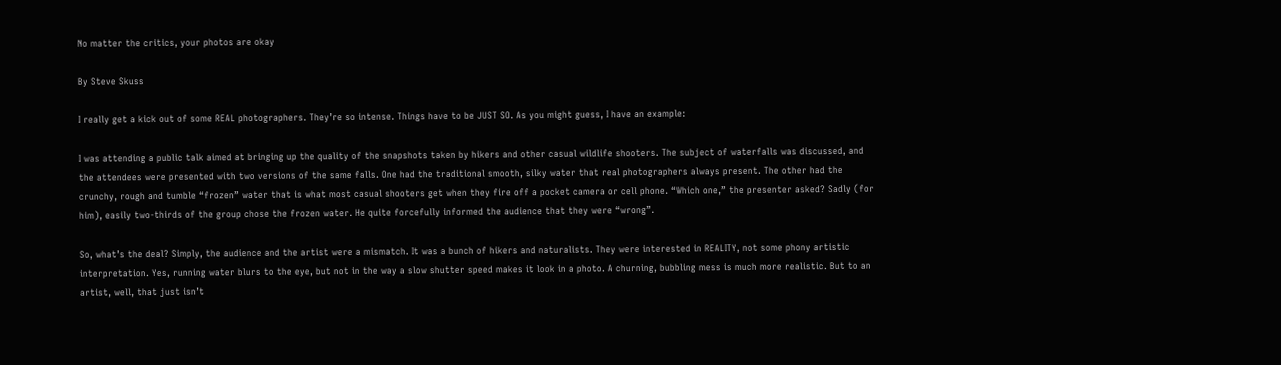No matter the critics, your photos are okay

By Steve Skuss

I really get a kick out of some REAL photographers. They’re so intense. Things have to be JUST SO. As you might guess, I have an example:

I was attending a public talk aimed at bringing up the quality of the snapshots taken by hikers and other casual wildlife shooters. The subject of waterfalls was discussed, and the attendees were presented with two versions of the same falls. One had the traditional smooth, silky water that real photographers always present. The other had the crunchy, rough and tumble “frozen” water that is what most casual shooters get when they fire off a pocket camera or cell phone. “Which one,” the presenter asked? Sadly (for him), easily two-thirds of the group chose the frozen water. He quite forcefully informed the audience that they were “wrong”.

So, what’s the deal? Simply, the audience and the artist were a mismatch. It was a bunch of hikers and naturalists. They were interested in REALITY, not some phony artistic interpretation. Yes, running water blurs to the eye, but not in the way a slow shutter speed makes it look in a photo. A churning, bubbling mess is much more realistic. But to an artist, well, that just isn’t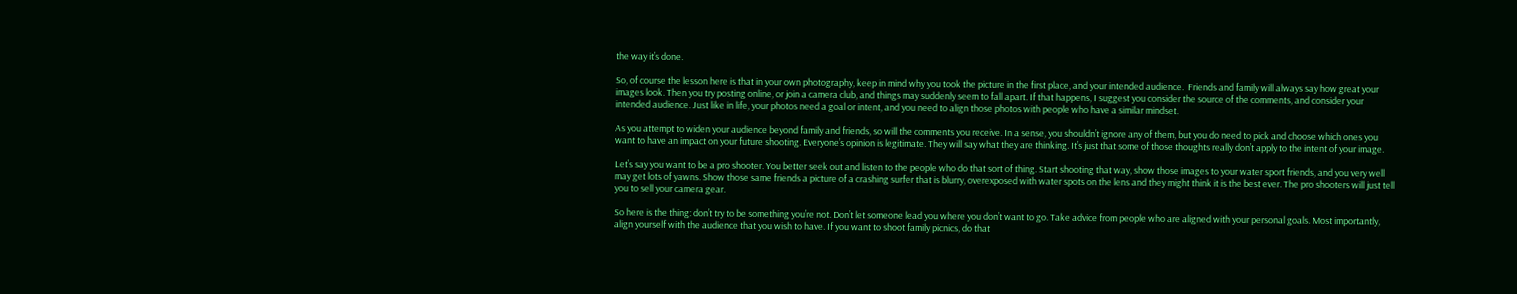the way it’s done.

So, of course the lesson here is that in your own photography, keep in mind why you took the picture in the first place, and your intended audience.  Friends and family will always say how great your images look. Then you try posting online, or join a camera club, and things may suddenly seem to fall apart. If that happens, I suggest you consider the source of the comments, and consider your intended audience. Just like in life, your photos need a goal or intent, and you need to align those photos with people who have a similar mindset.

As you attempt to widen your audience beyond family and friends, so will the comments you receive. In a sense, you shouldn’t ignore any of them, but you do need to pick and choose which ones you want to have an impact on your future shooting. Everyone’s opinion is legitimate. They will say what they are thinking. It’s just that some of those thoughts really don’t apply to the intent of your image.

Let’s say you want to be a pro shooter. You better seek out and listen to the people who do that sort of thing. Start shooting that way, show those images to your water sport friends, and you very well may get lots of yawns. Show those same friends a picture of a crashing surfer that is blurry, overexposed with water spots on the lens and they might think it is the best ever. The pro shooters will just tell you to sell your camera gear.

So here is the thing: don’t try to be something you’re not. Don’t let someone lead you where you don’t want to go. Take advice from people who are aligned with your personal goals. Most importantly, align yourself with the audience that you wish to have. If you want to shoot family picnics, do that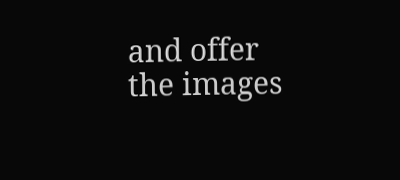and offer the images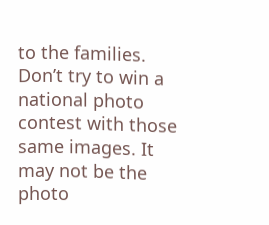to the families. Don’t try to win a national photo contest with those same images. It may not be the photo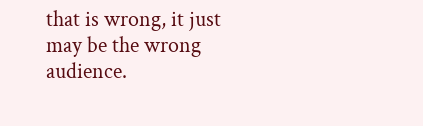that is wrong, it just may be the wrong audience.